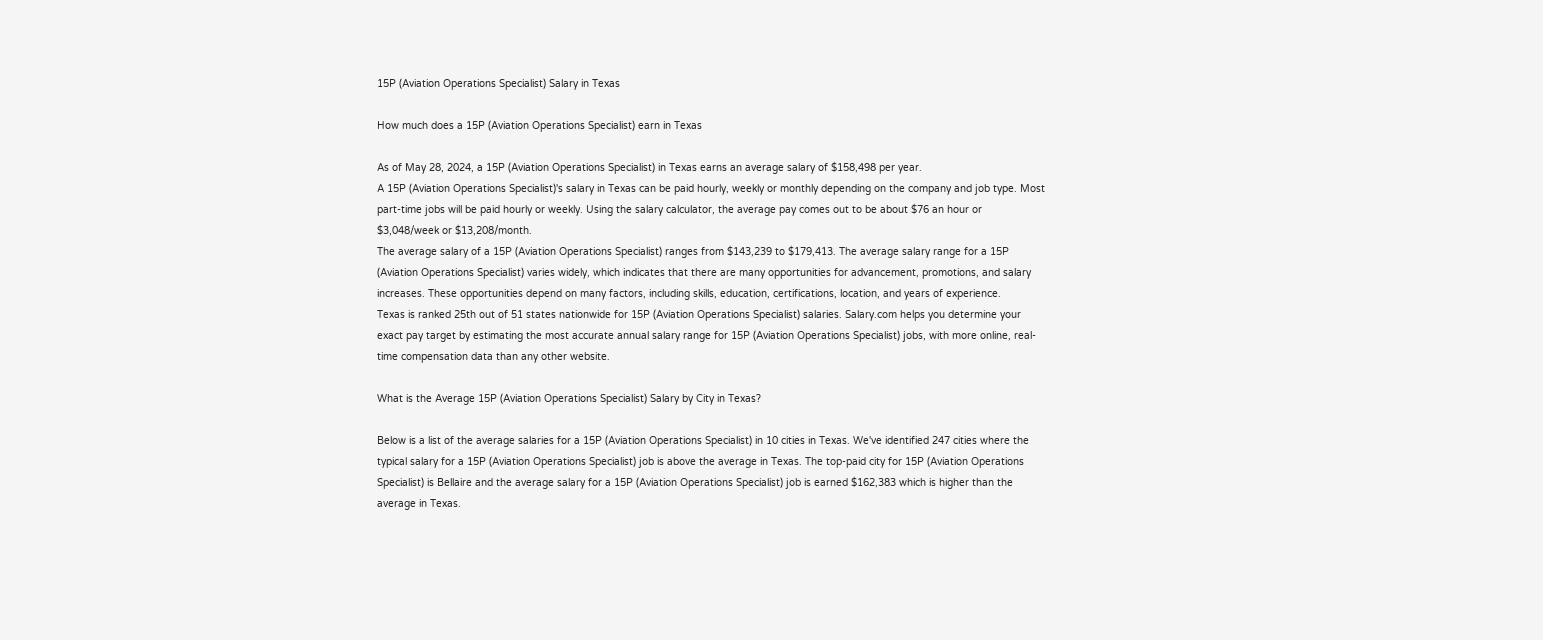15P (Aviation Operations Specialist) Salary in Texas

How much does a 15P (Aviation Operations Specialist) earn in Texas

As of May 28, 2024, a 15P (Aviation Operations Specialist) in Texas earns an average salary of $158,498 per year.
A 15P (Aviation Operations Specialist)'s salary in Texas can be paid hourly, weekly or monthly depending on the company and job type. Most part-time jobs will be paid hourly or weekly. Using the salary calculator, the average pay comes out to be about $76 an hour or $3,048/week or $13,208/month.
The average salary of a 15P (Aviation Operations Specialist) ranges from $143,239 to $179,413. The average salary range for a 15P (Aviation Operations Specialist) varies widely, which indicates that there are many opportunities for advancement, promotions, and salary increases. These opportunities depend on many factors, including skills, education, certifications, location, and years of experience.
Texas is ranked 25th out of 51 states nationwide for 15P (Aviation Operations Specialist) salaries. Salary.com helps you determine your exact pay target by estimating the most accurate annual salary range for 15P (Aviation Operations Specialist) jobs, with more online, real-time compensation data than any other website.

What is the Average 15P (Aviation Operations Specialist) Salary by City in Texas?

Below is a list of the average salaries for a 15P (Aviation Operations Specialist) in 10 cities in Texas. We've identified 247 cities where the typical salary for a 15P (Aviation Operations Specialist) job is above the average in Texas. The top-paid city for 15P (Aviation Operations Specialist) is Bellaire and the average salary for a 15P (Aviation Operations Specialist) job is earned $162,383 which is higher than the average in Texas.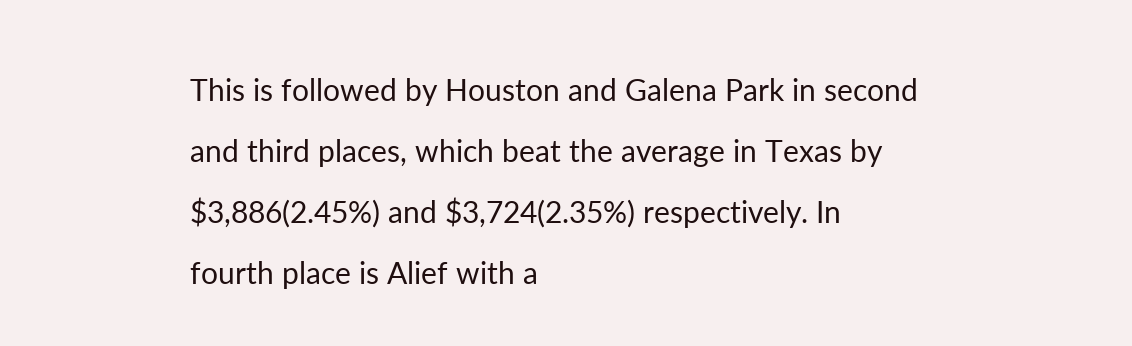This is followed by Houston and Galena Park in second and third places, which beat the average in Texas by $3,886(2.45%) and $3,724(2.35%) respectively. In fourth place is Alief with a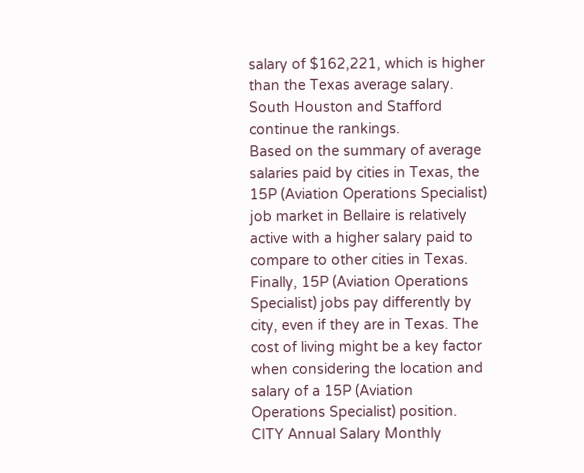salary of $162,221, which is higher than the Texas average salary. South Houston and Stafford continue the rankings.
Based on the summary of average salaries paid by cities in Texas, the 15P (Aviation Operations Specialist) job market in Bellaire is relatively active with a higher salary paid to compare to other cities in Texas.
Finally, 15P (Aviation Operations Specialist) jobs pay differently by city, even if they are in Texas. The cost of living might be a key factor when considering the location and salary of a 15P (Aviation Operations Specialist) position.
CITY Annual Salary Monthly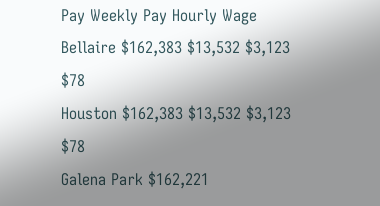Pay Weekly Pay Hourly Wage
Bellaire $162,383 $13,532 $3,123 $78
Houston $162,383 $13,532 $3,123 $78
Galena Park $162,221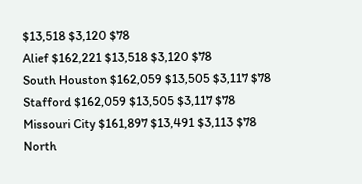$13,518 $3,120 $78
Alief $162,221 $13,518 $3,120 $78
South Houston $162,059 $13,505 $3,117 $78
Stafford $162,059 $13,505 $3,117 $78
Missouri City $161,897 $13,491 $3,113 $78
North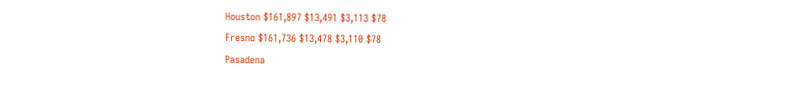Houston $161,897 $13,491 $3,113 $78
Fresno $161,736 $13,478 $3,110 $78
Pasadena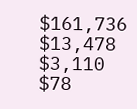$161,736 $13,478 $3,110 $78